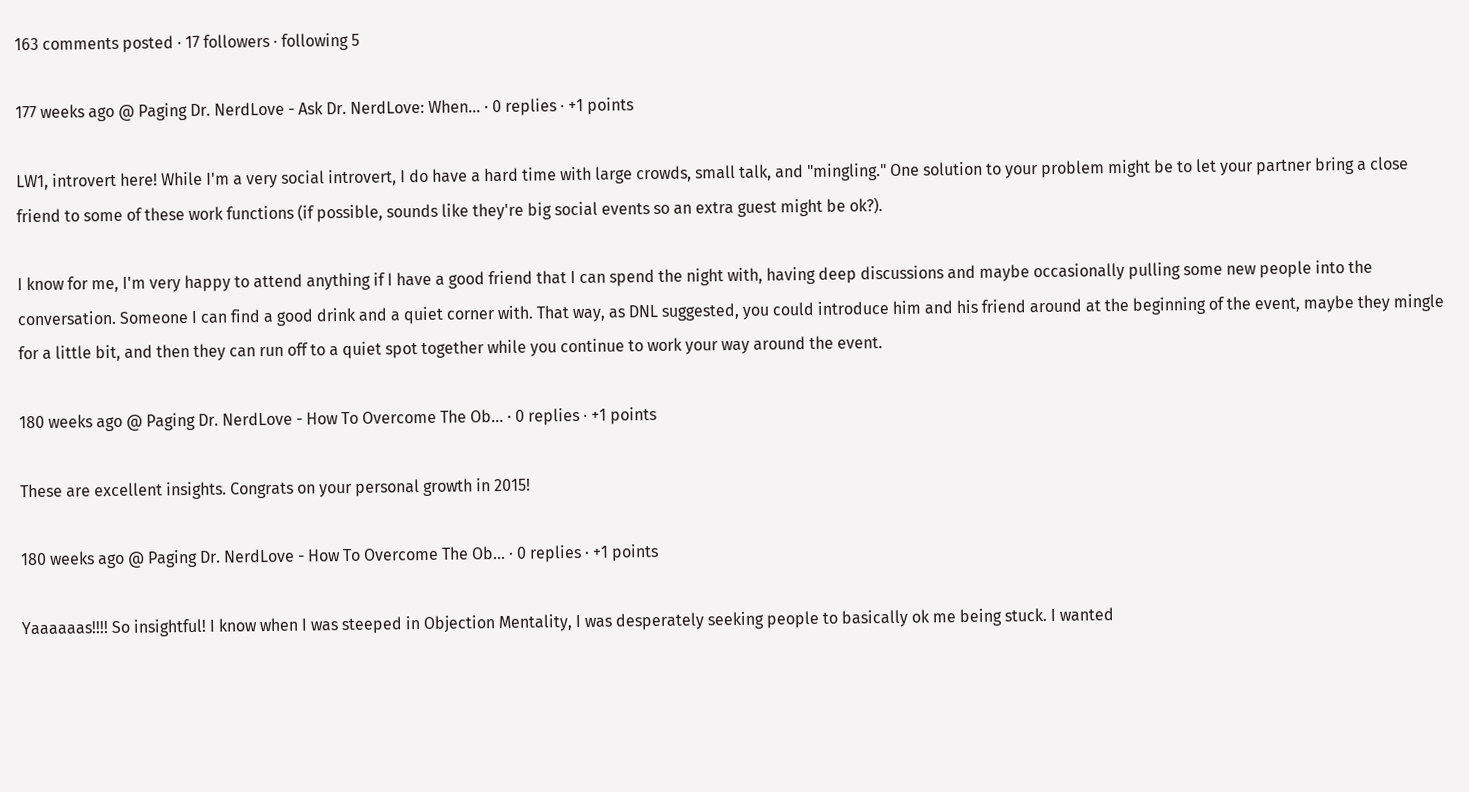163 comments posted · 17 followers · following 5

177 weeks ago @ Paging Dr. NerdLove - Ask Dr. NerdLove: When... · 0 replies · +1 points

LW1, introvert here! While I'm a very social introvert, I do have a hard time with large crowds, small talk, and "mingling." One solution to your problem might be to let your partner bring a close friend to some of these work functions (if possible, sounds like they're big social events so an extra guest might be ok?).

I know for me, I'm very happy to attend anything if I have a good friend that I can spend the night with, having deep discussions and maybe occasionally pulling some new people into the conversation. Someone I can find a good drink and a quiet corner with. That way, as DNL suggested, you could introduce him and his friend around at the beginning of the event, maybe they mingle for a little bit, and then they can run off to a quiet spot together while you continue to work your way around the event.

180 weeks ago @ Paging Dr. NerdLove - How To Overcome The Ob... · 0 replies · +1 points

These are excellent insights. Congrats on your personal growth in 2015!

180 weeks ago @ Paging Dr. NerdLove - How To Overcome The Ob... · 0 replies · +1 points

Yaaaaaas!!!! So insightful! I know when I was steeped in Objection Mentality, I was desperately seeking people to basically ok me being stuck. I wanted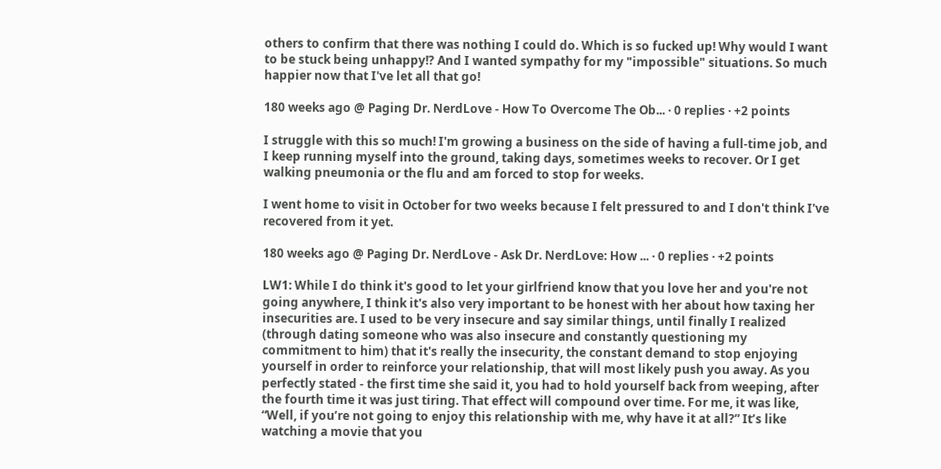others to confirm that there was nothing I could do. Which is so fucked up! Why would I want to be stuck being unhappy!? And I wanted sympathy for my "impossible" situations. So much happier now that I've let all that go!

180 weeks ago @ Paging Dr. NerdLove - How To Overcome The Ob... · 0 replies · +2 points

I struggle with this so much! I'm growing a business on the side of having a full-time job, and I keep running myself into the ground, taking days, sometimes weeks to recover. Or I get walking pneumonia or the flu and am forced to stop for weeks.

I went home to visit in October for two weeks because I felt pressured to and I don't think I've recovered from it yet.

180 weeks ago @ Paging Dr. NerdLove - Ask Dr. NerdLove: How ... · 0 replies · +2 points

LW1: While I do think it's good to let your girlfriend know that you love her and you're not going anywhere, I think it's also very important to be honest with her about how taxing her insecurities are. I used to be very insecure and say similar things, until finally I realized (through dating someone who was also insecure and constantly questioning my commitment to him) that it's really the insecurity, the constant demand to stop enjoying yourself in order to reinforce your relationship, that will most likely push you away. As you perfectly stated - the first time she said it, you had to hold yourself back from weeping, after the fourth time it was just tiring. That effect will compound over time. For me, it was like, “Well, if you’re not going to enjoy this relationship with me, why have it at all?” It’s like watching a movie that you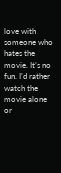love with someone who hates the movie. It’s no fun. I’d rather watch the movie alone or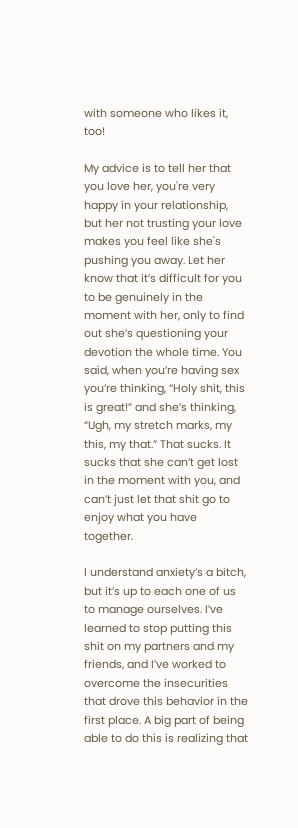with someone who likes it, too!

My advice is to tell her that you love her, you're very happy in your relationship, but her not trusting your love makes you feel like she's pushing you away. Let her know that it’s difficult for you to be genuinely in the moment with her, only to find out she’s questioning your devotion the whole time. You said, when you’re having sex you’re thinking, “Holy shit, this is great!” and she’s thinking, “Ugh, my stretch marks, my this, my that.” That sucks. It sucks that she can’t get lost in the moment with you, and can’t just let that shit go to enjoy what you have together.

I understand anxiety’s a bitch, but it’s up to each one of us to manage ourselves. I’ve learned to stop putting this shit on my partners and my friends, and I’ve worked to overcome the insecurities that drove this behavior in the first place. A big part of being able to do this is realizing that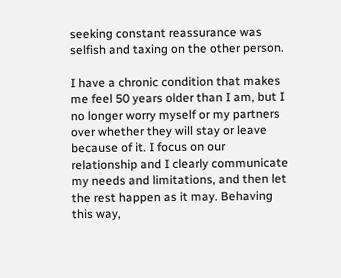seeking constant reassurance was selfish and taxing on the other person.

I have a chronic condition that makes me feel 50 years older than I am, but I no longer worry myself or my partners over whether they will stay or leave because of it. I focus on our relationship and I clearly communicate my needs and limitations, and then let the rest happen as it may. Behaving this way,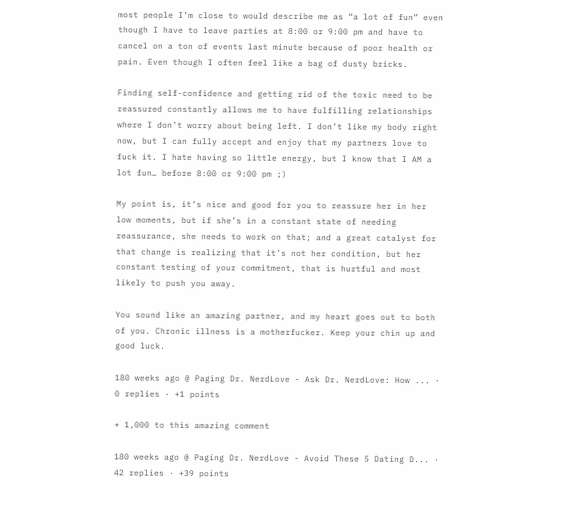most people I’m close to would describe me as “a lot of fun” even though I have to leave parties at 8:00 or 9:00 pm and have to cancel on a ton of events last minute because of poor health or pain. Even though I often feel like a bag of dusty bricks.

Finding self-confidence and getting rid of the toxic need to be reassured constantly allows me to have fulfilling relationships where I don’t worry about being left. I don’t like my body right now, but I can fully accept and enjoy that my partners love to fuck it. I hate having so little energy, but I know that I AM a lot fun… before 8:00 or 9:00 pm ;)

My point is, it’s nice and good for you to reassure her in her low moments, but if she’s in a constant state of needing reassurance, she needs to work on that; and a great catalyst for that change is realizing that it’s not her condition, but her constant testing of your commitment, that is hurtful and most likely to push you away.

You sound like an amazing partner, and my heart goes out to both of you. Chronic illness is a motherfucker. Keep your chin up and good luck.

180 weeks ago @ Paging Dr. NerdLove - Ask Dr. NerdLove: How ... · 0 replies · +1 points

+ 1,000 to this amazing comment

180 weeks ago @ Paging Dr. NerdLove - Avoid These 5 Dating D... · 42 replies · +39 points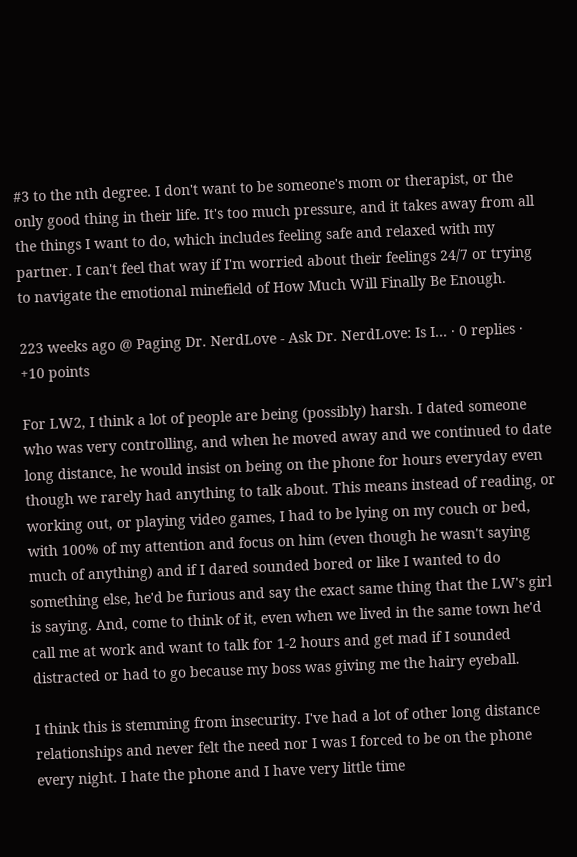#3 to the nth degree. I don't want to be someone's mom or therapist, or the only good thing in their life. It's too much pressure, and it takes away from all the things I want to do, which includes feeling safe and relaxed with my partner. I can't feel that way if I'm worried about their feelings 24/7 or trying to navigate the emotional minefield of How Much Will Finally Be Enough.

223 weeks ago @ Paging Dr. NerdLove - Ask Dr. NerdLove: Is I... · 0 replies · +10 points

For LW2, I think a lot of people are being (possibly) harsh. I dated someone who was very controlling, and when he moved away and we continued to date long distance, he would insist on being on the phone for hours everyday even though we rarely had anything to talk about. This means instead of reading, or working out, or playing video games, I had to be lying on my couch or bed, with 100% of my attention and focus on him (even though he wasn't saying much of anything) and if I dared sounded bored or like I wanted to do something else, he'd be furious and say the exact same thing that the LW's girl is saying. And, come to think of it, even when we lived in the same town he'd call me at work and want to talk for 1-2 hours and get mad if I sounded distracted or had to go because my boss was giving me the hairy eyeball.

I think this is stemming from insecurity. I've had a lot of other long distance relationships and never felt the need nor I was I forced to be on the phone every night. I hate the phone and I have very little time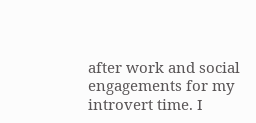after work and social engagements for my introvert time. I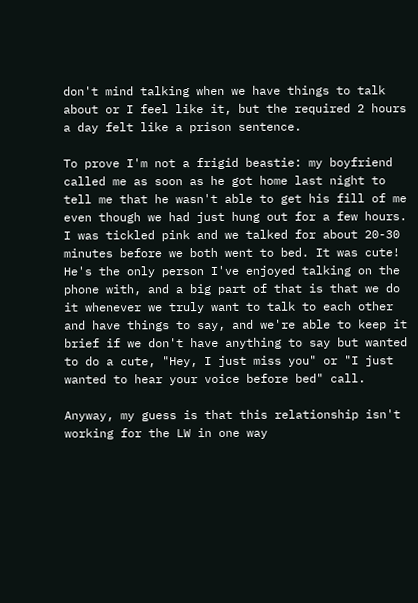don't mind talking when we have things to talk about or I feel like it, but the required 2 hours a day felt like a prison sentence.

To prove I'm not a frigid beastie: my boyfriend called me as soon as he got home last night to tell me that he wasn't able to get his fill of me even though we had just hung out for a few hours. I was tickled pink and we talked for about 20-30 minutes before we both went to bed. It was cute! He's the only person I've enjoyed talking on the phone with, and a big part of that is that we do it whenever we truly want to talk to each other and have things to say, and we're able to keep it brief if we don't have anything to say but wanted to do a cute, "Hey, I just miss you" or "I just wanted to hear your voice before bed" call.

Anyway, my guess is that this relationship isn't working for the LW in one way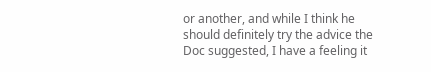or another, and while I think he should definitely try the advice the Doc suggested, I have a feeling it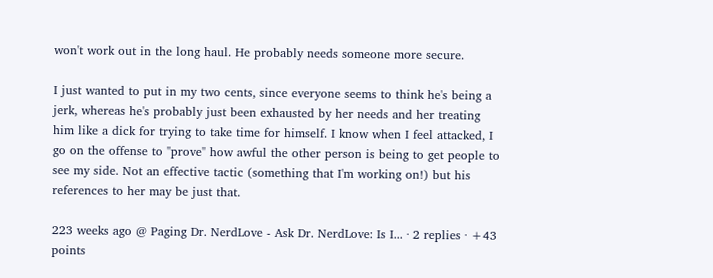won't work out in the long haul. He probably needs someone more secure.

I just wanted to put in my two cents, since everyone seems to think he's being a jerk, whereas he's probably just been exhausted by her needs and her treating him like a dick for trying to take time for himself. I know when I feel attacked, I go on the offense to "prove" how awful the other person is being to get people to see my side. Not an effective tactic (something that I'm working on!) but his references to her may be just that.

223 weeks ago @ Paging Dr. NerdLove - Ask Dr. NerdLove: Is I... · 2 replies · +43 points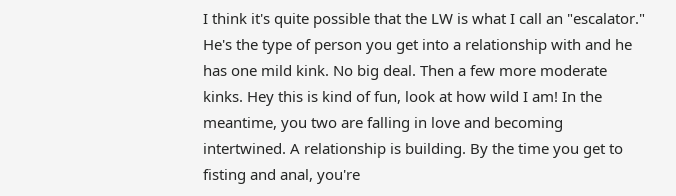I think it's quite possible that the LW is what I call an "escalator." He's the type of person you get into a relationship with and he has one mild kink. No big deal. Then a few more moderate kinks. Hey this is kind of fun, look at how wild I am! In the meantime, you two are falling in love and becoming intertwined. A relationship is building. By the time you get to fisting and anal, you're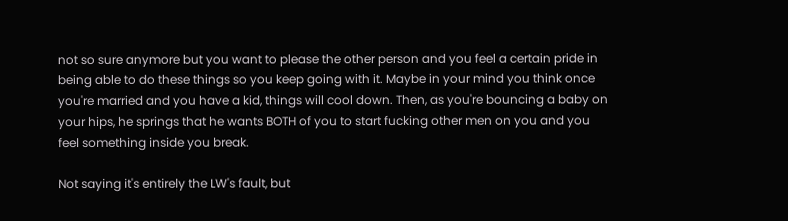not so sure anymore but you want to please the other person and you feel a certain pride in being able to do these things so you keep going with it. Maybe in your mind you think once you're married and you have a kid, things will cool down. Then, as you're bouncing a baby on your hips, he springs that he wants BOTH of you to start fucking other men on you and you feel something inside you break.

Not saying it's entirely the LW's fault, but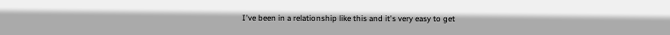I've been in a relationship like this and it's very easy to get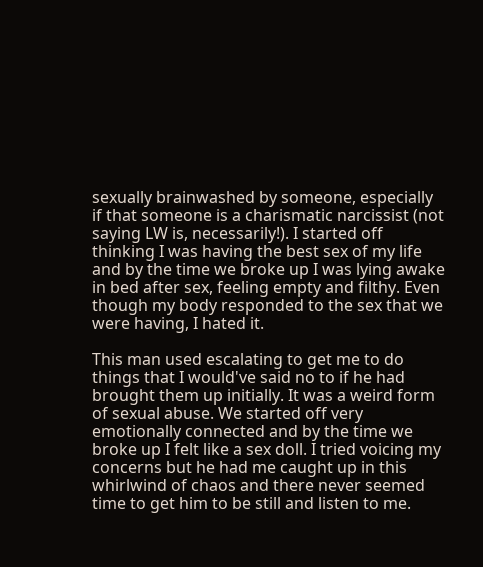sexually brainwashed by someone, especially if that someone is a charismatic narcissist (not saying LW is, necessarily!). I started off thinking I was having the best sex of my life and by the time we broke up I was lying awake in bed after sex, feeling empty and filthy. Even though my body responded to the sex that we were having, I hated it.

This man used escalating to get me to do things that I would've said no to if he had brought them up initially. It was a weird form of sexual abuse. We started off very emotionally connected and by the time we broke up I felt like a sex doll. I tried voicing my concerns but he had me caught up in this whirlwind of chaos and there never seemed time to get him to be still and listen to me.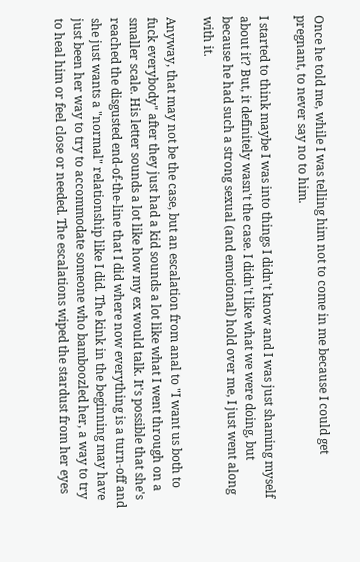Once he told me, while I was telling him not to come in me because I could get pregnant, to never say no to him.

I started to think maybe I was into things I didn't know and I was just shaming myself about it? But, it definitely wasn't the case. I didn't like what we were doing, but because he had such a strong sexual (and emotional) hold over me, I just went along with it.

Anyway, that may not be the case, but an escalation from anal to "I want us both to fuck everybody" after they just had a kid sounds a lot like what I went through on a smaller scale. His letter sounds a lot like how my ex would talk. It's possible that she's reached the disgusted end-of-the-line that I did where now everything is a turn-off and she just wants a "normal" relationship like I did. The kink in the beginning may have just been her way to try to accommodate someone who bamboozled her, a way to try to heal him or feel close or needed. The escalations wiped the stardust from her eyes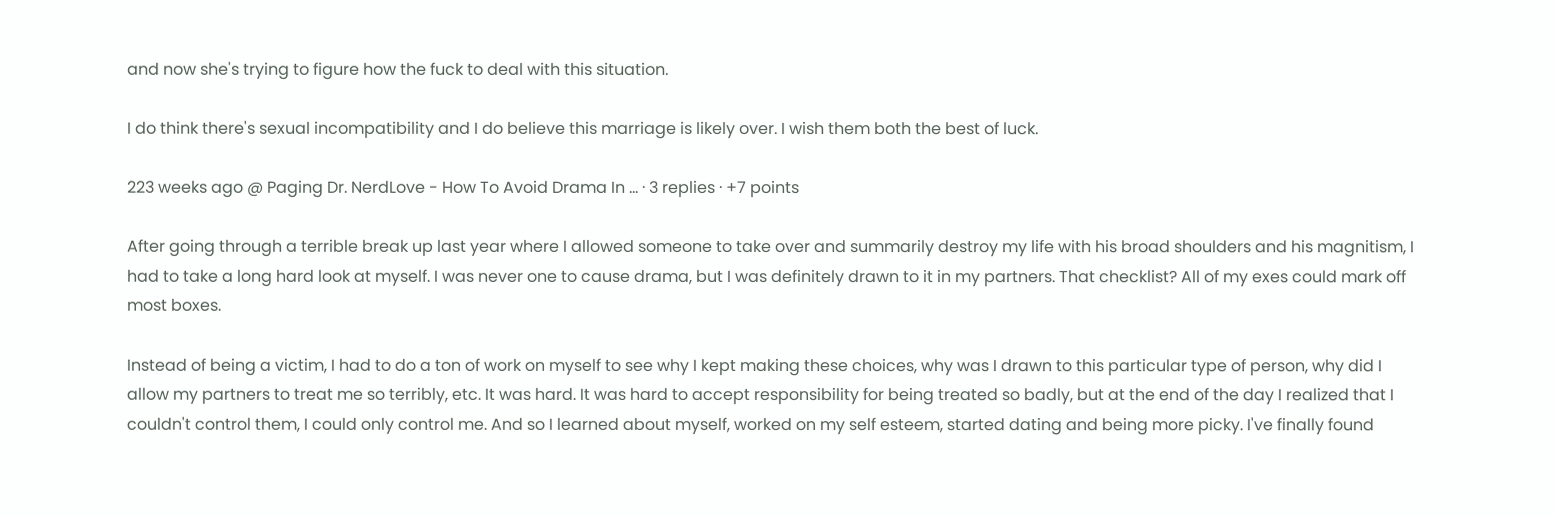and now she's trying to figure how the fuck to deal with this situation.

I do think there's sexual incompatibility and I do believe this marriage is likely over. I wish them both the best of luck.

223 weeks ago @ Paging Dr. NerdLove - How To Avoid Drama In ... · 3 replies · +7 points

After going through a terrible break up last year where I allowed someone to take over and summarily destroy my life with his broad shoulders and his magnitism, I had to take a long hard look at myself. I was never one to cause drama, but I was definitely drawn to it in my partners. That checklist? All of my exes could mark off most boxes.

Instead of being a victim, I had to do a ton of work on myself to see why I kept making these choices, why was I drawn to this particular type of person, why did I allow my partners to treat me so terribly, etc. It was hard. It was hard to accept responsibility for being treated so badly, but at the end of the day I realized that I couldn't control them, I could only control me. And so I learned about myself, worked on my self esteem, started dating and being more picky. I've finally found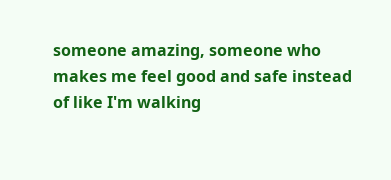someone amazing, someone who makes me feel good and safe instead of like I'm walking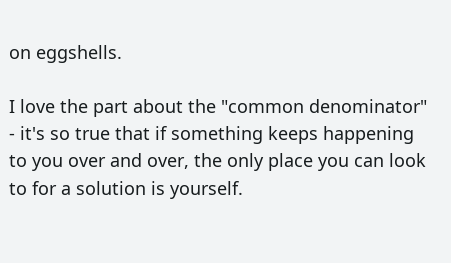on eggshells.

I love the part about the "common denominator" - it's so true that if something keeps happening to you over and over, the only place you can look to for a solution is yourself.